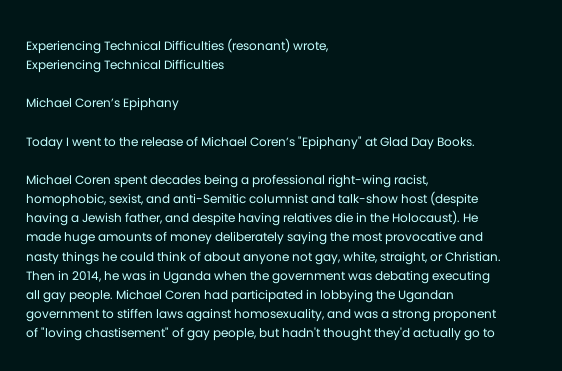Experiencing Technical Difficulties (resonant) wrote,
Experiencing Technical Difficulties

Michael Coren’s Epiphany

Today I went to the release of Michael Coren’s "Epiphany" at Glad Day Books.

Michael Coren spent decades being a professional right-wing racist, homophobic, sexist, and anti-Semitic columnist and talk-show host (despite having a Jewish father, and despite having relatives die in the Holocaust). He made huge amounts of money deliberately saying the most provocative and nasty things he could think of about anyone not gay, white, straight, or Christian. Then in 2014, he was in Uganda when the government was debating executing all gay people. Michael Coren had participated in lobbying the Ugandan government to stiffen laws against homosexuality, and was a strong proponent of "loving chastisement" of gay people, but hadn't thought they'd actually go to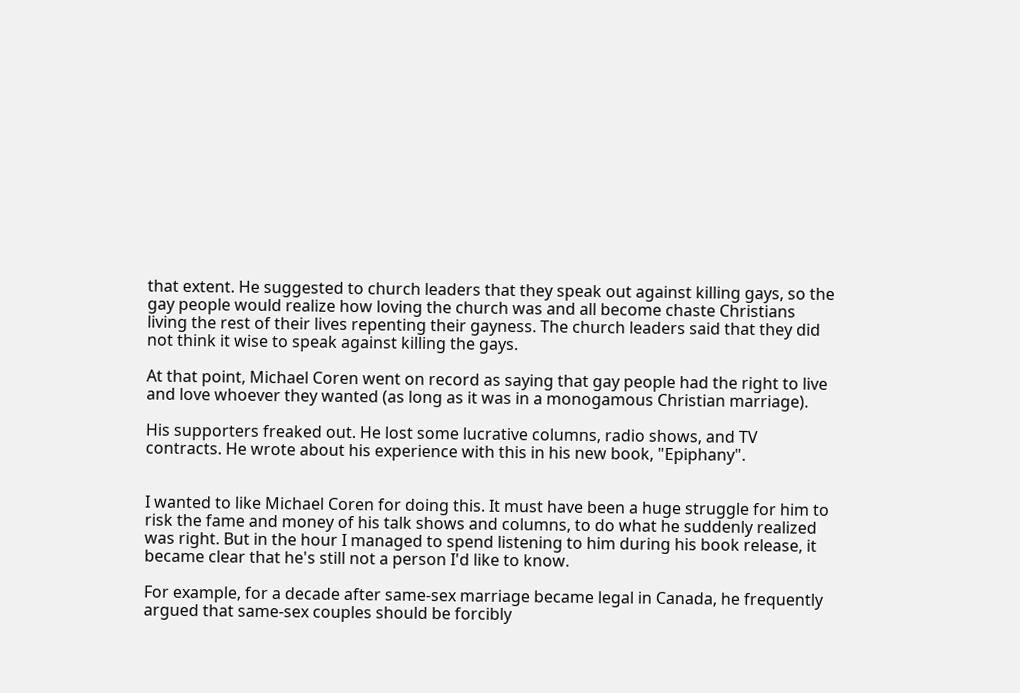that extent. He suggested to church leaders that they speak out against killing gays, so the gay people would realize how loving the church was and all become chaste Christians living the rest of their lives repenting their gayness. The church leaders said that they did not think it wise to speak against killing the gays.

At that point, Michael Coren went on record as saying that gay people had the right to live and love whoever they wanted (as long as it was in a monogamous Christian marriage).

His supporters freaked out. He lost some lucrative columns, radio shows, and TV contracts. He wrote about his experience with this in his new book, "Epiphany".


I wanted to like Michael Coren for doing this. It must have been a huge struggle for him to risk the fame and money of his talk shows and columns, to do what he suddenly realized was right. But in the hour I managed to spend listening to him during his book release, it became clear that he's still not a person I'd like to know.

For example, for a decade after same-sex marriage became legal in Canada, he frequently argued that same-sex couples should be forcibly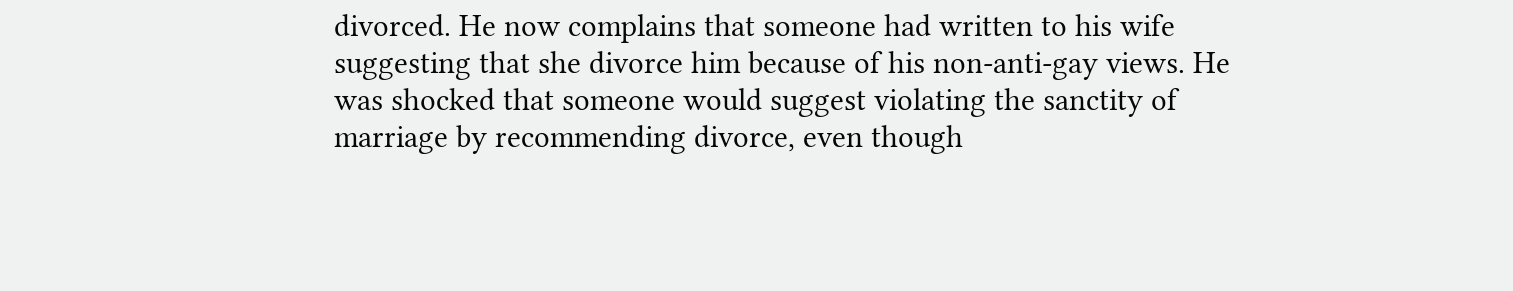divorced. He now complains that someone had written to his wife suggesting that she divorce him because of his non-anti-gay views. He was shocked that someone would suggest violating the sanctity of marriage by recommending divorce, even though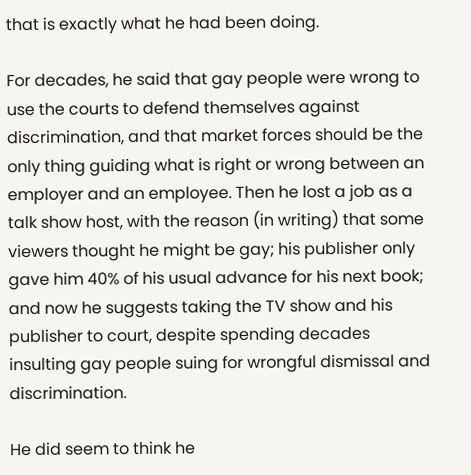that is exactly what he had been doing.

For decades, he said that gay people were wrong to use the courts to defend themselves against discrimination, and that market forces should be the only thing guiding what is right or wrong between an employer and an employee. Then he lost a job as a talk show host, with the reason (in writing) that some viewers thought he might be gay; his publisher only gave him 40% of his usual advance for his next book; and now he suggests taking the TV show and his publisher to court, despite spending decades insulting gay people suing for wrongful dismissal and discrimination.

He did seem to think he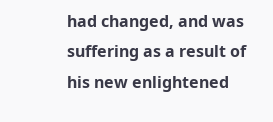had changed, and was suffering as a result of his new enlightened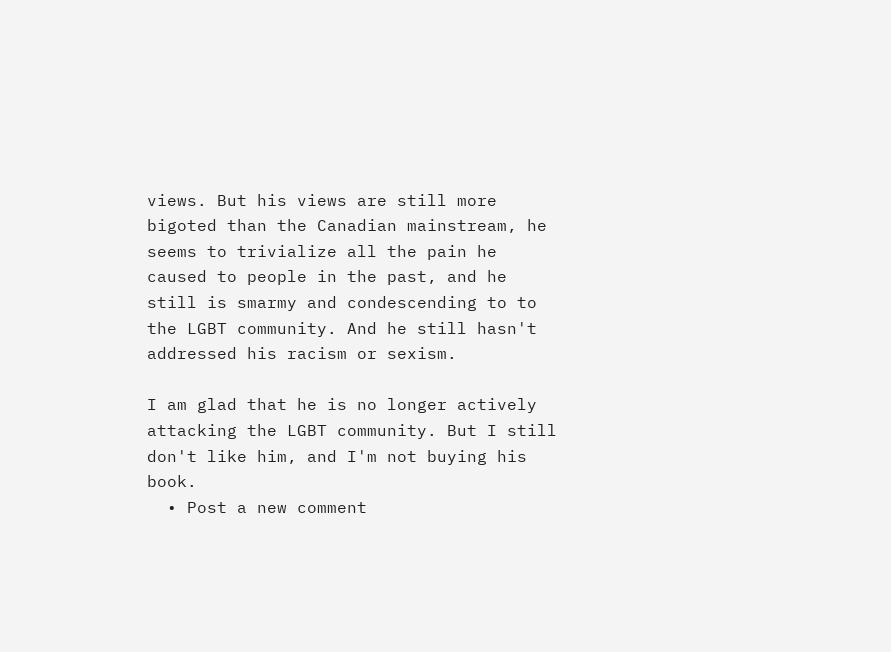views. But his views are still more bigoted than the Canadian mainstream, he seems to trivialize all the pain he caused to people in the past, and he still is smarmy and condescending to to the LGBT community. And he still hasn't addressed his racism or sexism.

I am glad that he is no longer actively attacking the LGBT community. But I still don't like him, and I'm not buying his book.
  • Post a new comment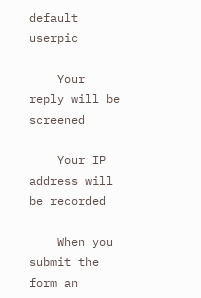default userpic

    Your reply will be screened

    Your IP address will be recorded

    When you submit the form an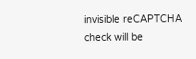invisible reCAPTCHA check will be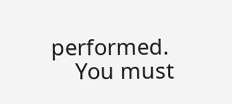performed.
    You must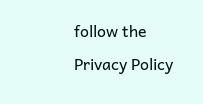follow the Privacy Policy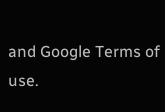and Google Terms of use.